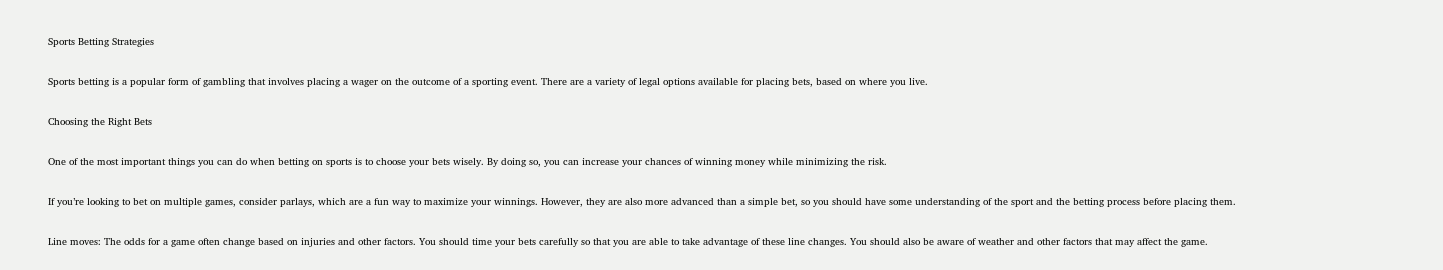Sports Betting Strategies

Sports betting is a popular form of gambling that involves placing a wager on the outcome of a sporting event. There are a variety of legal options available for placing bets, based on where you live.

Choosing the Right Bets

One of the most important things you can do when betting on sports is to choose your bets wisely. By doing so, you can increase your chances of winning money while minimizing the risk.

If you’re looking to bet on multiple games, consider parlays, which are a fun way to maximize your winnings. However, they are also more advanced than a simple bet, so you should have some understanding of the sport and the betting process before placing them.

Line moves: The odds for a game often change based on injuries and other factors. You should time your bets carefully so that you are able to take advantage of these line changes. You should also be aware of weather and other factors that may affect the game.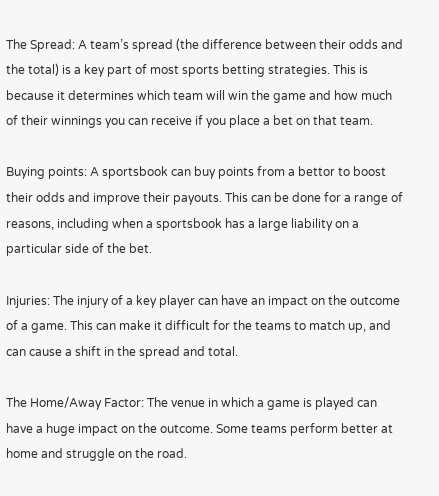The Spread: A team’s spread (the difference between their odds and the total) is a key part of most sports betting strategies. This is because it determines which team will win the game and how much of their winnings you can receive if you place a bet on that team.

Buying points: A sportsbook can buy points from a bettor to boost their odds and improve their payouts. This can be done for a range of reasons, including when a sportsbook has a large liability on a particular side of the bet.

Injuries: The injury of a key player can have an impact on the outcome of a game. This can make it difficult for the teams to match up, and can cause a shift in the spread and total.

The Home/Away Factor: The venue in which a game is played can have a huge impact on the outcome. Some teams perform better at home and struggle on the road.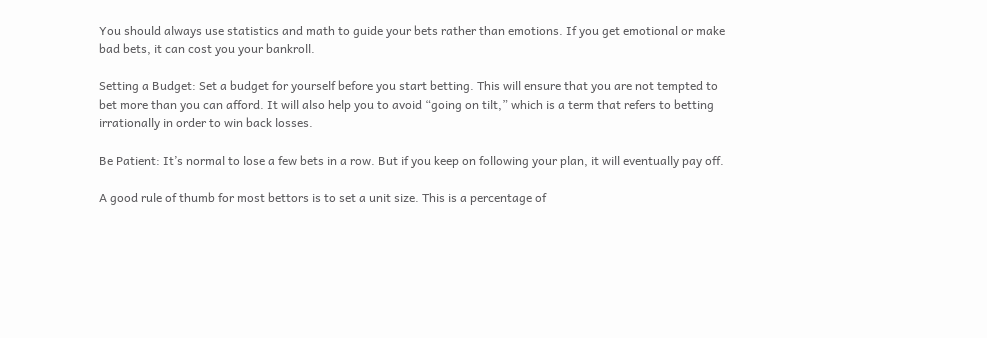You should always use statistics and math to guide your bets rather than emotions. If you get emotional or make bad bets, it can cost you your bankroll.

Setting a Budget: Set a budget for yourself before you start betting. This will ensure that you are not tempted to bet more than you can afford. It will also help you to avoid “going on tilt,” which is a term that refers to betting irrationally in order to win back losses.

Be Patient: It’s normal to lose a few bets in a row. But if you keep on following your plan, it will eventually pay off.

A good rule of thumb for most bettors is to set a unit size. This is a percentage of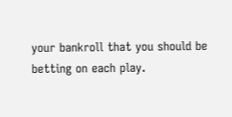your bankroll that you should be betting on each play.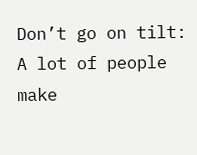Don’t go on tilt: A lot of people make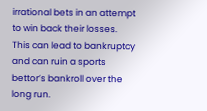irrational bets in an attempt to win back their losses. This can lead to bankruptcy and can ruin a sports bettor’s bankroll over the long run.